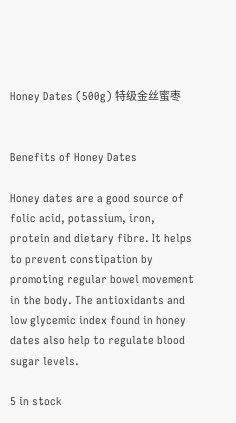Honey Dates (500g) 特级金丝蜜枣


Benefits of Honey Dates

Honey dates are a good source of folic acid, potassium, iron, protein and dietary fibre. It helps to prevent constipation by promoting regular bowel movement in the body. The antioxidants and low glycemic index found in honey dates also help to regulate blood sugar levels.

5 in stock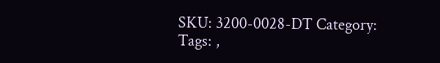SKU: 3200-0028-DT Category: Tags: ,